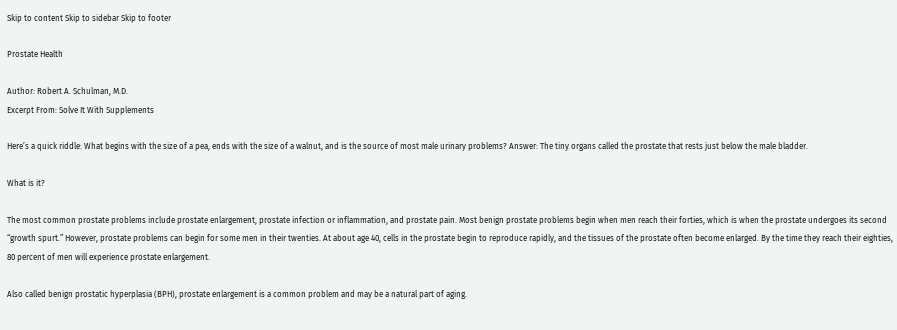Skip to content Skip to sidebar Skip to footer

Prostate Health

Author: Robert A. Schulman, M.D.
Excerpt From: Solve It With Supplements

Here’s a quick riddle: What begins with the size of a pea, ends with the size of a walnut, and is the source of most male urinary problems? Answer: The tiny organs called the prostate that rests just below the male bladder.

What is it?

The most common prostate problems include prostate enlargement, prostate infection or inflammation, and prostate pain. Most benign prostate problems begin when men reach their forties, which is when the prostate undergoes its second “growth spurt.” However, prostate problems can begin for some men in their twenties. At about age 40, cells in the prostate begin to reproduce rapidly, and the tissues of the prostate often become enlarged. By the time they reach their eighties, 80 percent of men will experience prostate enlargement.

Also called benign prostatic hyperplasia (BPH), prostate enlargement is a common problem and may be a natural part of aging.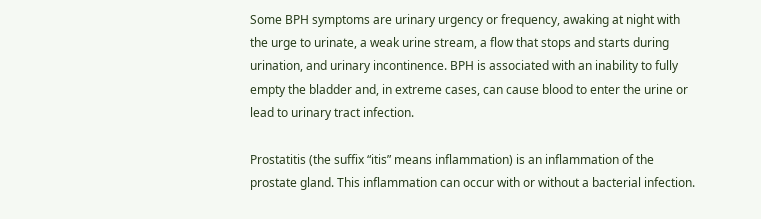Some BPH symptoms are urinary urgency or frequency, awaking at night with the urge to urinate, a weak urine stream, a flow that stops and starts during urination, and urinary incontinence. BPH is associated with an inability to fully empty the bladder and, in extreme cases, can cause blood to enter the urine or lead to urinary tract infection.

Prostatitis (the suffix “itis” means inflammation) is an inflammation of the prostate gland. This inflammation can occur with or without a bacterial infection.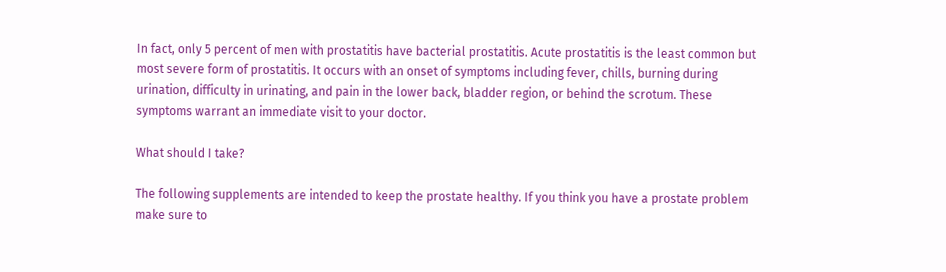In fact, only 5 percent of men with prostatitis have bacterial prostatitis. Acute prostatitis is the least common but most severe form of prostatitis. It occurs with an onset of symptoms including fever, chills, burning during urination, difficulty in urinating, and pain in the lower back, bladder region, or behind the scrotum. These symptoms warrant an immediate visit to your doctor.

What should I take?

The following supplements are intended to keep the prostate healthy. If you think you have a prostate problem make sure to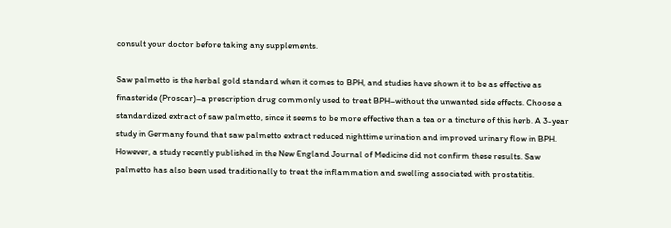consult your doctor before taking any supplements.

Saw palmetto is the herbal gold standard when it comes to BPH, and studies have shown it to be as effective as finasteride (Proscar)–a prescription drug commonly used to treat BPH–without the unwanted side effects. Choose a standardized extract of saw palmetto, since it seems to be more effective than a tea or a tincture of this herb. A 3-year study in Germany found that saw palmetto extract reduced nighttime urination and improved urinary flow in BPH. However, a study recently published in the New England Journal of Medicine did not confirm these results. Saw palmetto has also been used traditionally to treat the inflammation and swelling associated with prostatitis.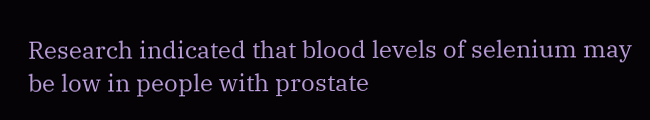Research indicated that blood levels of selenium may be low in people with prostate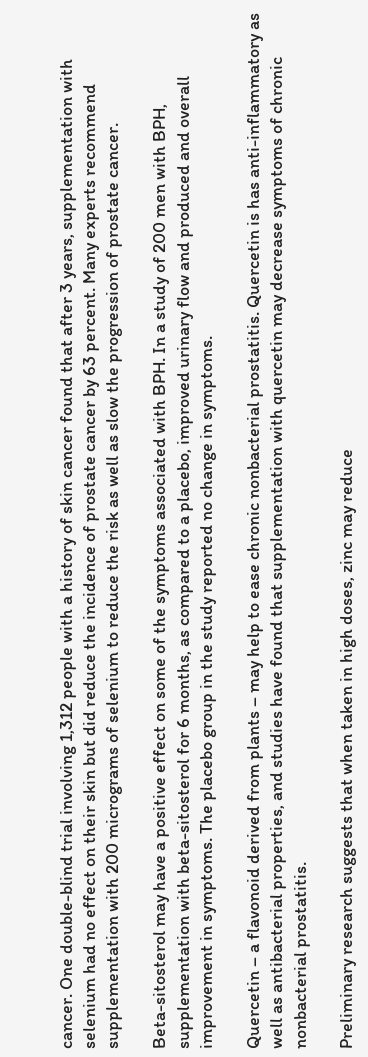cancer. One double-blind trial involving 1,312 people with a history of skin cancer found that after 3 years, supplementation with selenium had no effect on their skin but did reduce the incidence of prostate cancer by 63 percent. Many experts recommend supplementation with 200 micrograms of selenium to reduce the risk as well as slow the progression of prostate cancer.

Beta-sitosterol may have a positive effect on some of the symptoms associated with BPH. In a study of 200 men with BPH, supplementation with beta-sitosterol for 6 months, as compared to a placebo, improved urinary flow and produced and overall improvement in symptoms. The placebo group in the study reported no change in symptoms.

Quercetin – a flavonoid derived from plants – may help to ease chronic nonbacterial prostatitis. Quercetin is has anti-inflammatory as well as antibacterial properties, and studies have found that supplementation with quercetin may decrease symptoms of chronic nonbacterial prostatitis.

Preliminary research suggests that when taken in high doses, zinc may reduce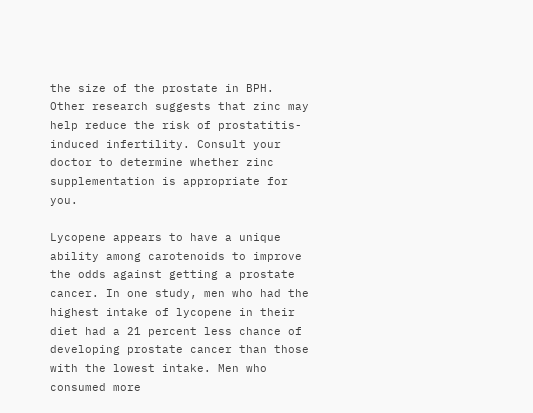the size of the prostate in BPH. Other research suggests that zinc may help reduce the risk of prostatitis-induced infertility. Consult your doctor to determine whether zinc supplementation is appropriate for you.

Lycopene appears to have a unique ability among carotenoids to improve the odds against getting a prostate cancer. In one study, men who had the highest intake of lycopene in their diet had a 21 percent less chance of developing prostate cancer than those with the lowest intake. Men who consumed more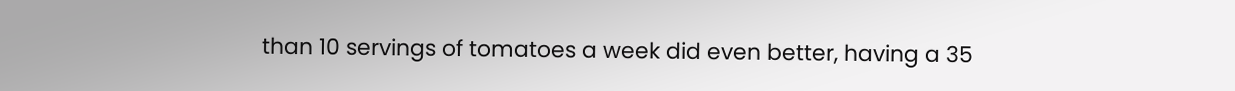than 10 servings of tomatoes a week did even better, having a 35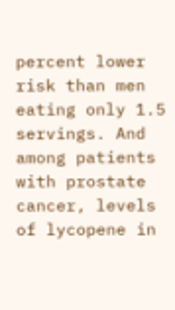percent lower risk than men eating only 1.5 servings. And among patients with prostate cancer, levels of lycopene in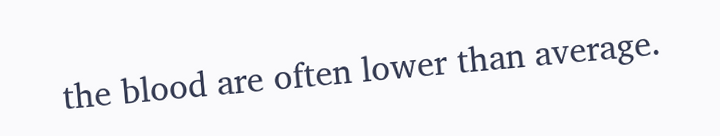the blood are often lower than average.